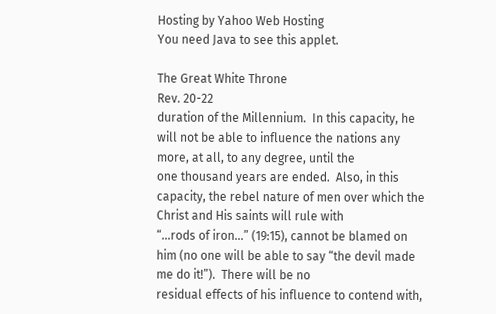Hosting by Yahoo Web Hosting
You need Java to see this applet.

The Great White Throne
Rev. 20-22
duration of the Millennium.  In this capacity, he will not be able to influence the nations any more, at all, to any degree, until the
one thousand years are ended.  Also, in this capacity, the rebel nature of men over which the Christ and His saints will rule with
“…rods of iron…” (19:15), cannot be blamed on him (no one will be able to say “the devil made me do it!”).  There will be no
residual effects of his influence to contend with,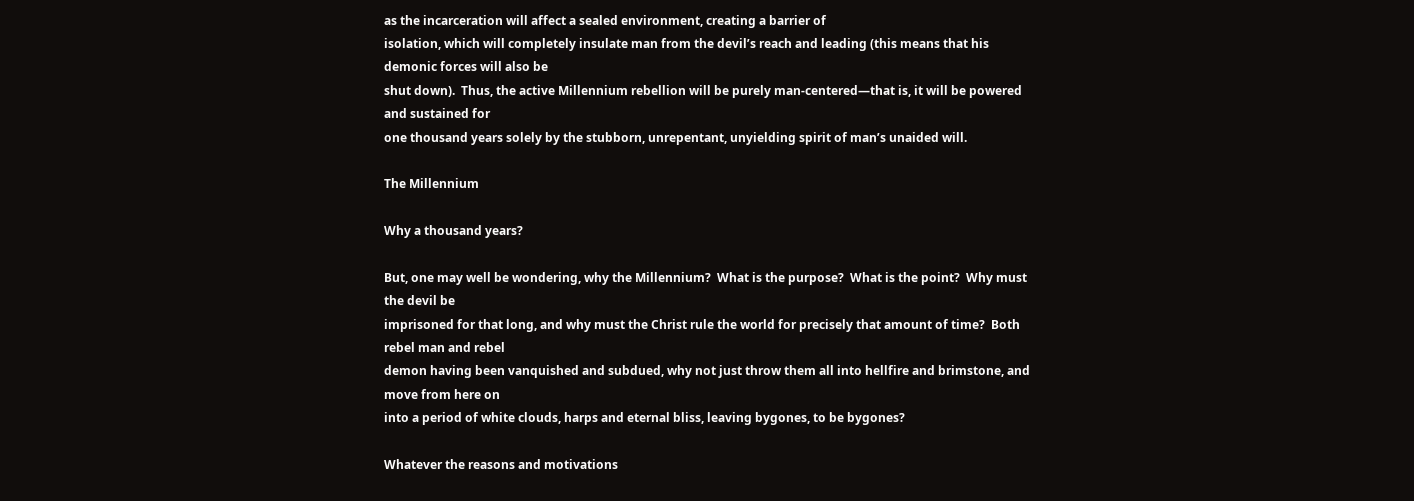as the incarceration will affect a sealed environment, creating a barrier of
isolation, which will completely insulate man from the devil’s reach and leading (this means that his demonic forces will also be
shut down).  Thus, the active Millennium rebellion will be purely man-centered—that is, it will be powered and sustained for
one thousand years solely by the stubborn, unrepentant, unyielding spirit of man’s unaided will.

The Millennium

Why a thousand years?

But, one may well be wondering, why the Millennium?  What is the purpose?  What is the point?  Why must the devil be
imprisoned for that long, and why must the Christ rule the world for precisely that amount of time?  Both rebel man and rebel
demon having been vanquished and subdued, why not just throw them all into hellfire and brimstone, and move from here on
into a period of white clouds, harps and eternal bliss, leaving bygones, to be bygones?

Whatever the reasons and motivations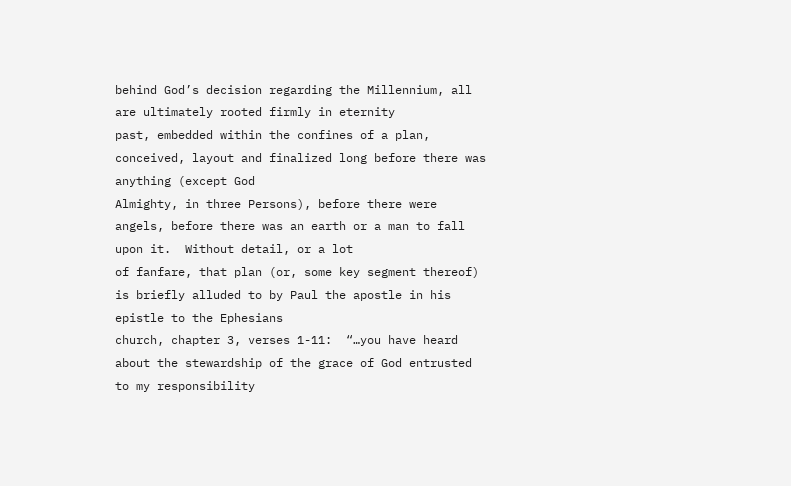behind God’s decision regarding the Millennium, all are ultimately rooted firmly in eternity
past, embedded within the confines of a plan, conceived, layout and finalized long before there was anything (except God
Almighty, in three Persons), before there were angels, before there was an earth or a man to fall upon it.  Without detail, or a lot
of fanfare, that plan (or, some key segment thereof) is briefly alluded to by Paul the apostle in his epistle to the Ephesians
church, chapter 3, verses 1-11:  “…you have heard about the stewardship of the grace of God entrusted to my responsibility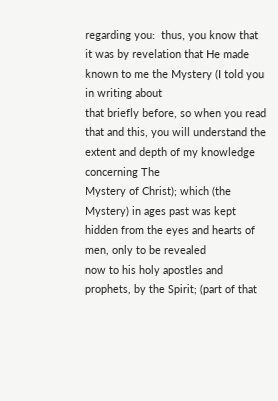regarding you:  thus, you know that it was by revelation that He made known to me the Mystery (I told you in writing about
that briefly before, so when you read that and this, you will understand the extent and depth of my knowledge concerning The
Mystery of Christ); which (the Mystery) in ages past was kept hidden from the eyes and hearts of men, only to be revealed
now to his holy apostles and prophets, by the Spirit; (part of that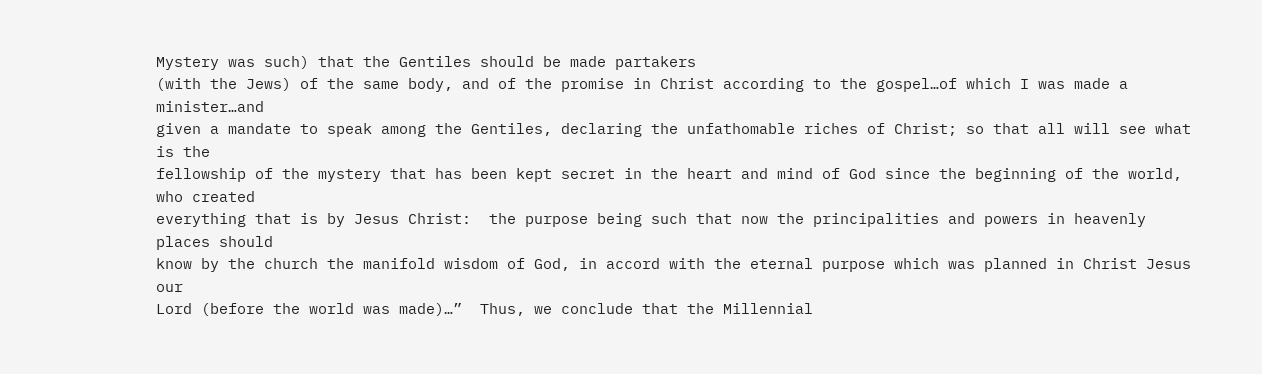Mystery was such) that the Gentiles should be made partakers
(with the Jews) of the same body, and of the promise in Christ according to the gospel…of which I was made a minister…and
given a mandate to speak among the Gentiles, declaring the unfathomable riches of Christ; so that all will see what is the
fellowship of the mystery that has been kept secret in the heart and mind of God since the beginning of the world, who created
everything that is by Jesus Christ:  the purpose being such that now the principalities and powers in heavenly places should
know by the church the manifold wisdom of God, in accord with the eternal purpose which was planned in Christ Jesus our
Lord (before the world was made)…”  Thus, we conclude that the Millennial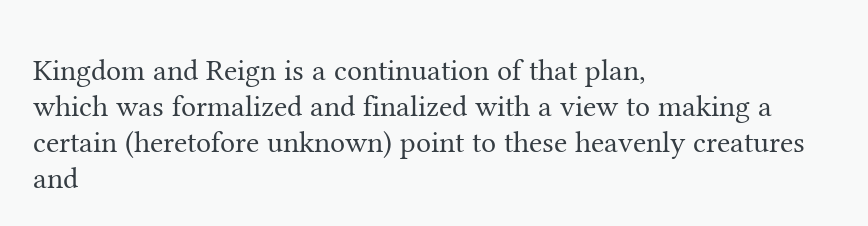Kingdom and Reign is a continuation of that plan,
which was formalized and finalized with a view to making a certain (heretofore unknown) point to these heavenly creatures and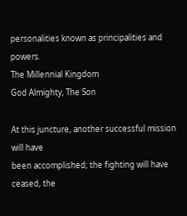personalities known as principalities and powers.
The Millennial Kingdom
God Almighty, The Son

At this juncture, another successful mission will have
been accomplished; the fighting will have ceased, the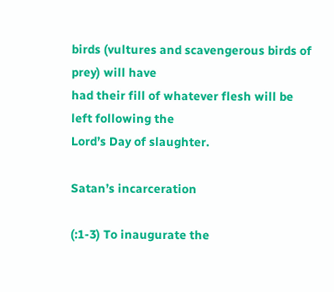birds (vultures and scavengerous birds of prey) will have
had their fill of whatever flesh will be left following the
Lord’s Day of slaughter.

Satan’s incarceration

(:1-3) To inaugurate the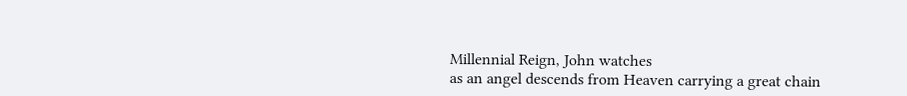Millennial Reign, John watches
as an angel descends from Heaven carrying a great chain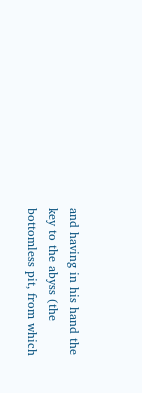and having in his hand the key to the abyss (the
bottomless pit, from which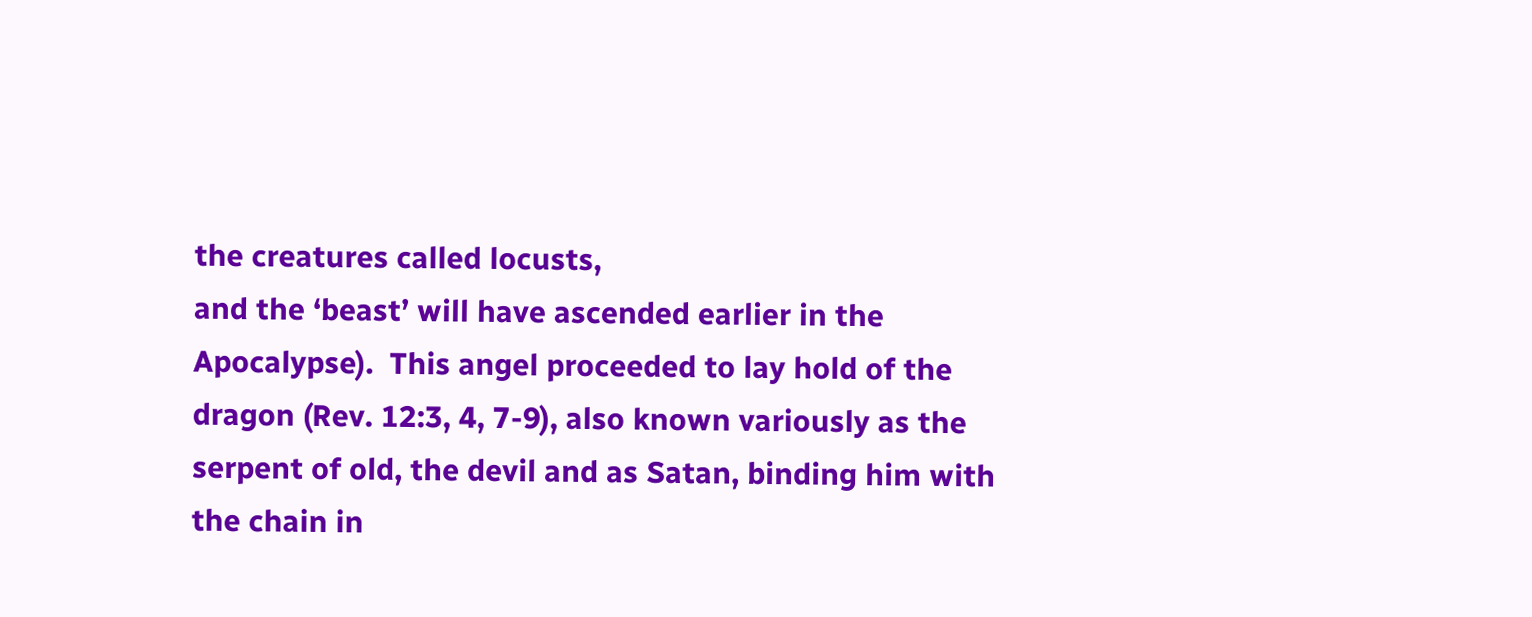the creatures called locusts,
and the ‘beast’ will have ascended earlier in the
Apocalypse).  This angel proceeded to lay hold of the
dragon (Rev. 12:3, 4, 7-9), also known variously as the
serpent of old, the devil and as Satan, binding him with
the chain in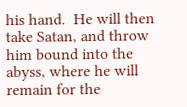his hand.  He will then take Satan, and throw
him bound into the abyss, where he will remain for the